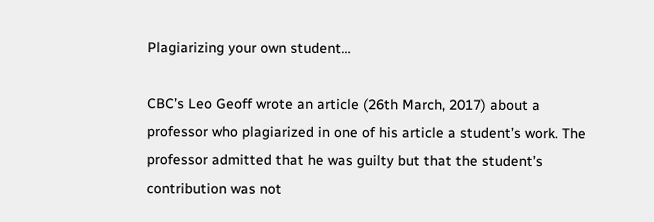Plagiarizing your own student…

CBC’s Leo Geoff wrote an article (26th March, 2017) about a professor who plagiarized in one of his article a student’s work. The professor admitted that he was guilty but that the student’s contribution was not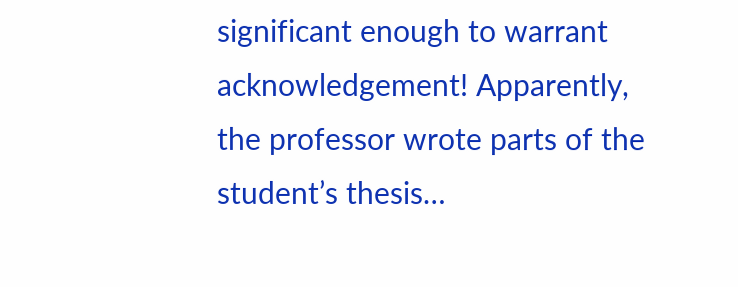significant enough to warrant acknowledgement! Apparently, the professor wrote parts of the student’s thesis…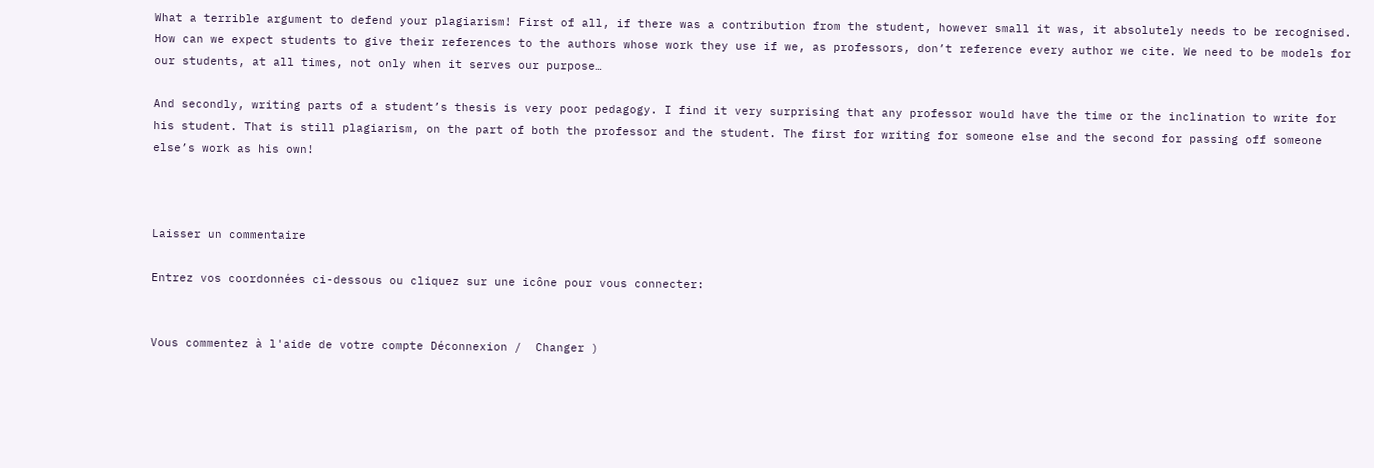What a terrible argument to defend your plagiarism! First of all, if there was a contribution from the student, however small it was, it absolutely needs to be recognised. How can we expect students to give their references to the authors whose work they use if we, as professors, don’t reference every author we cite. We need to be models for our students, at all times, not only when it serves our purpose…

And secondly, writing parts of a student’s thesis is very poor pedagogy. I find it very surprising that any professor would have the time or the inclination to write for his student. That is still plagiarism, on the part of both the professor and the student. The first for writing for someone else and the second for passing off someone else’s work as his own!



Laisser un commentaire

Entrez vos coordonnées ci-dessous ou cliquez sur une icône pour vous connecter:


Vous commentez à l'aide de votre compte Déconnexion /  Changer )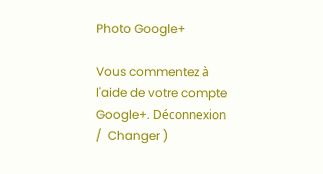Photo Google+

Vous commentez à l'aide de votre compte Google+. Déconnexion /  Changer )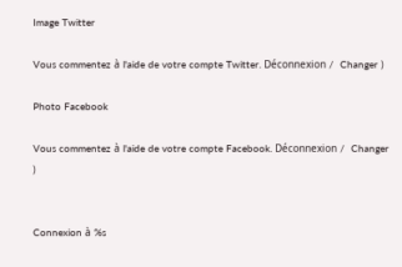Image Twitter

Vous commentez à l'aide de votre compte Twitter. Déconnexion /  Changer )

Photo Facebook

Vous commentez à l'aide de votre compte Facebook. Déconnexion /  Changer )


Connexion à %s